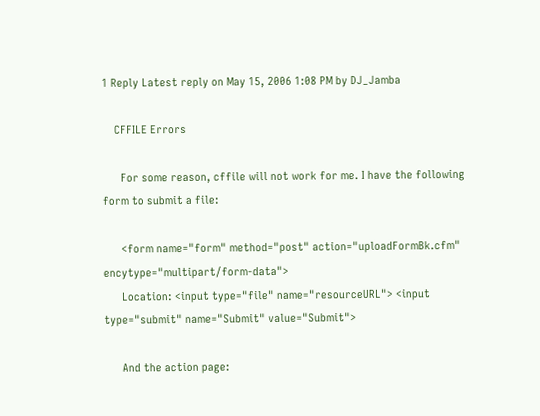1 Reply Latest reply on May 15, 2006 1:08 PM by DJ_Jamba

    CFFILE Errors

      For some reason, cffile will not work for me. I have the following form to submit a file:

      <form name="form" method="post" action="uploadFormBk.cfm" encytype="multipart/form-data">
      Location: <input type="file" name="resourceURL"> <input type="submit" name="Submit" value="Submit">

      And the action page: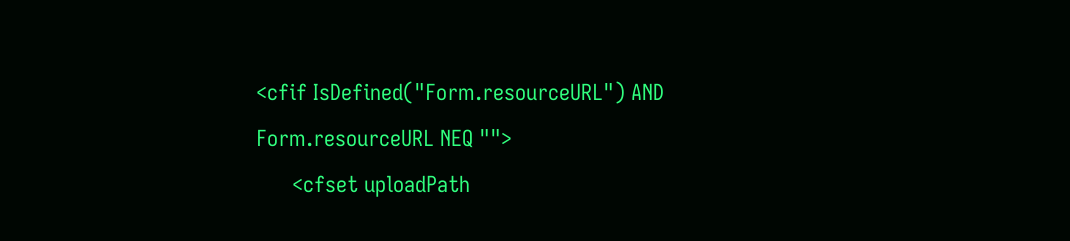<cfif IsDefined("Form.resourceURL") AND Form.resourceURL NEQ "">
      <cfset uploadPath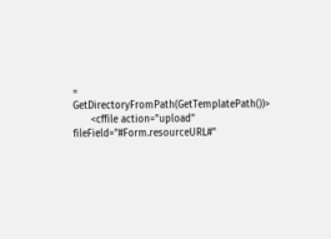= GetDirectoryFromPath(GetTemplatePath())>
      <cffile action="upload" fileField="#Form.resourceURL#"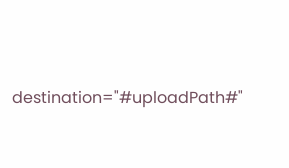destination="#uploadPath#"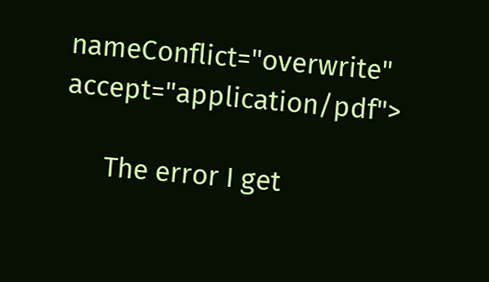nameConflict="overwrite" accept="application/pdf">

      The error I get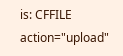is: CFFILE action="upload"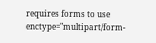requires forms to use enctype="multipart/form-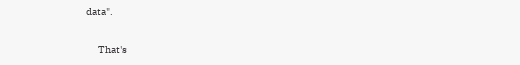data".

      That's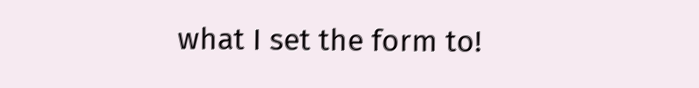what I set the form to!